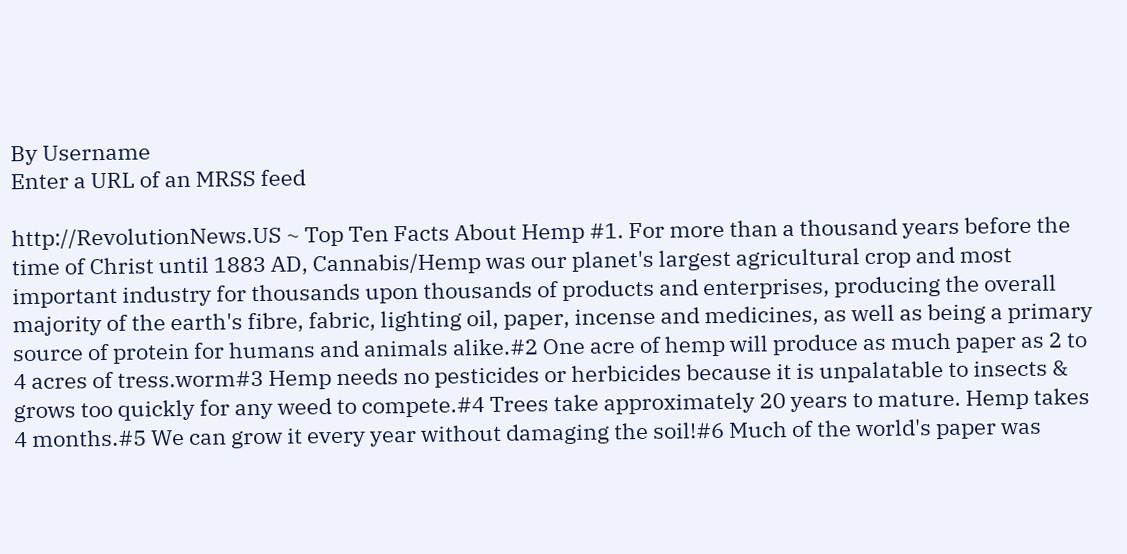By Username
Enter a URL of an MRSS feed

http://RevolutionNews.US ~ Top Ten Facts About Hemp #1. For more than a thousand years before the time of Christ until 1883 AD, Cannabis/Hemp was our planet's largest agricultural crop and most important industry for thousands upon thousands of products and enterprises, producing the overall majority of the earth's fibre, fabric, lighting oil, paper, incense and medicines, as well as being a primary source of protein for humans and animals alike.#2 One acre of hemp will produce as much paper as 2 to 4 acres of tress.worm#3 Hemp needs no pesticides or herbicides because it is unpalatable to insects & grows too quickly for any weed to compete.#4 Trees take approximately 20 years to mature. Hemp takes 4 months.#5 We can grow it every year without damaging the soil!#6 Much of the world's paper was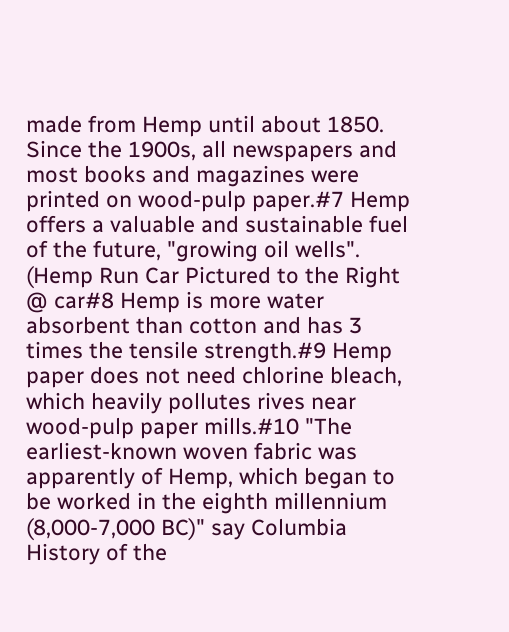made from Hemp until about 1850. Since the 1900s, all newspapers and most books and magazines were printed on wood-pulp paper.#7 Hemp offers a valuable and sustainable fuel of the future, "growing oil wells". (Hemp Run Car Pictured to the Right @ car#8 Hemp is more water absorbent than cotton and has 3 times the tensile strength.#9 Hemp paper does not need chlorine bleach, which heavily pollutes rives near wood-pulp paper mills.#10 "The earliest-known woven fabric was apparently of Hemp, which began to be worked in the eighth millennium (8,000-7,000 BC)" say Columbia History of the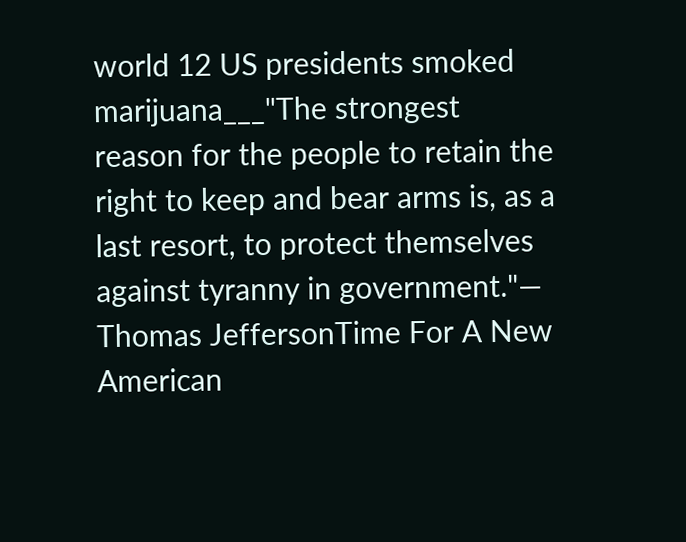world 12 US presidents smoked marijuana___"The strongest reason for the people to retain the right to keep and bear arms is, as a last resort, to protect themselves against tyranny in government."— Thomas JeffersonTime For A New American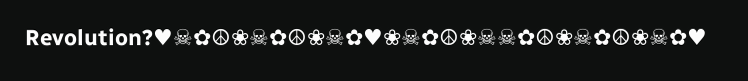Revolution?♥☠✿☮❀☠✿☮❀☠✿♥❀☠✿☮❀☠☠✿☮❀☠✿☮❀☠✿♥